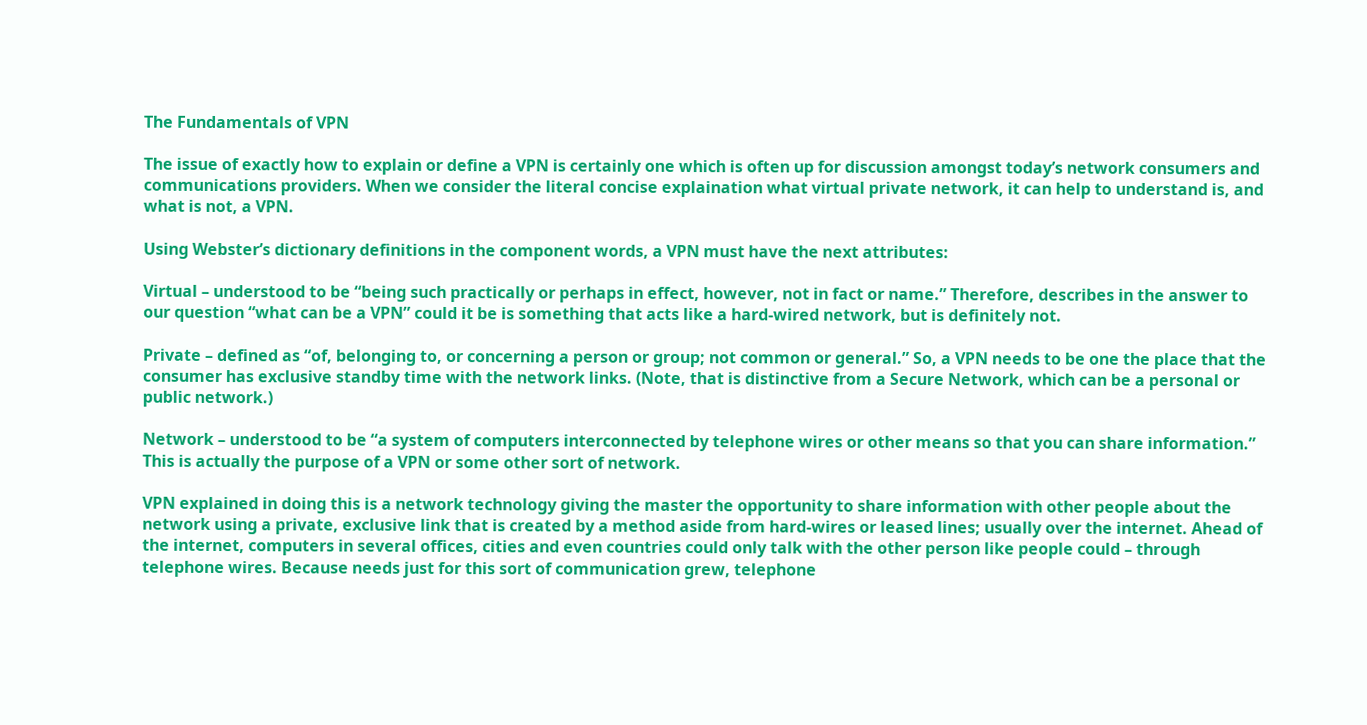The Fundamentals of VPN

The issue of exactly how to explain or define a VPN is certainly one which is often up for discussion amongst today’s network consumers and communications providers. When we consider the literal concise explaination what virtual private network, it can help to understand is, and what is not, a VPN.

Using Webster’s dictionary definitions in the component words, a VPN must have the next attributes:

Virtual – understood to be “being such practically or perhaps in effect, however, not in fact or name.” Therefore, describes in the answer to our question “what can be a VPN” could it be is something that acts like a hard-wired network, but is definitely not.

Private – defined as “of, belonging to, or concerning a person or group; not common or general.” So, a VPN needs to be one the place that the consumer has exclusive standby time with the network links. (Note, that is distinctive from a Secure Network, which can be a personal or public network.)

Network – understood to be “a system of computers interconnected by telephone wires or other means so that you can share information.” This is actually the purpose of a VPN or some other sort of network.

VPN explained in doing this is a network technology giving the master the opportunity to share information with other people about the network using a private, exclusive link that is created by a method aside from hard-wires or leased lines; usually over the internet. Ahead of the internet, computers in several offices, cities and even countries could only talk with the other person like people could – through telephone wires. Because needs just for this sort of communication grew, telephone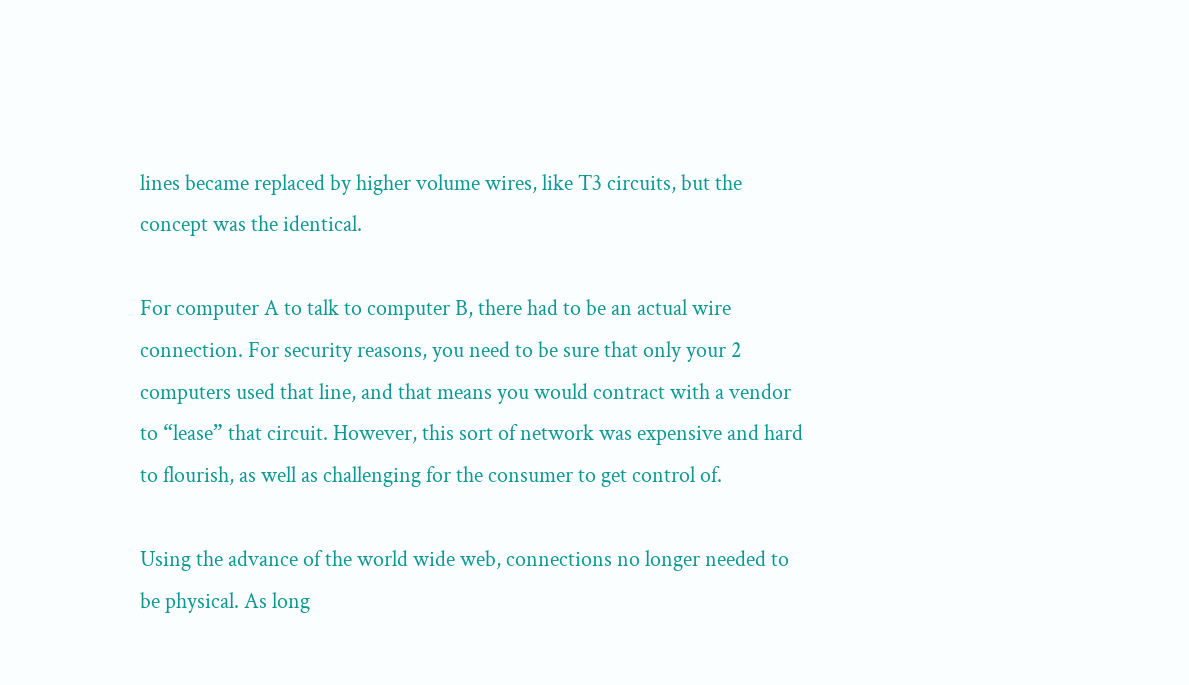lines became replaced by higher volume wires, like T3 circuits, but the concept was the identical.

For computer A to talk to computer B, there had to be an actual wire connection. For security reasons, you need to be sure that only your 2 computers used that line, and that means you would contract with a vendor to “lease” that circuit. However, this sort of network was expensive and hard to flourish, as well as challenging for the consumer to get control of.

Using the advance of the world wide web, connections no longer needed to be physical. As long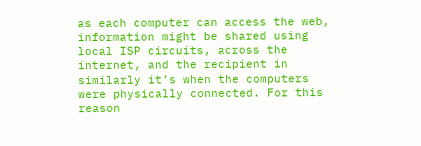as each computer can access the web, information might be shared using local ISP circuits, across the internet, and the recipient in similarly it’s when the computers were physically connected. For this reason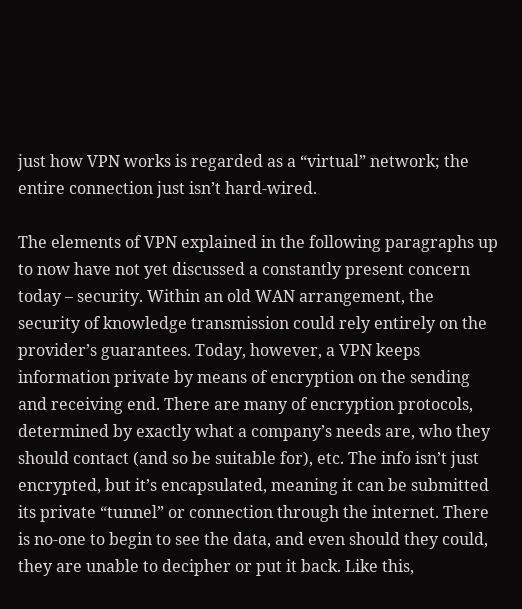just how VPN works is regarded as a “virtual” network; the entire connection just isn’t hard-wired.

The elements of VPN explained in the following paragraphs up to now have not yet discussed a constantly present concern today – security. Within an old WAN arrangement, the security of knowledge transmission could rely entirely on the provider’s guarantees. Today, however, a VPN keeps information private by means of encryption on the sending and receiving end. There are many of encryption protocols, determined by exactly what a company’s needs are, who they should contact (and so be suitable for), etc. The info isn’t just encrypted, but it’s encapsulated, meaning it can be submitted its private “tunnel” or connection through the internet. There is no-one to begin to see the data, and even should they could, they are unable to decipher or put it back. Like this,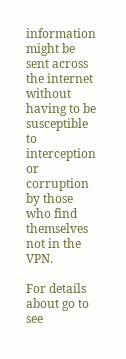information might be sent across the internet without having to be susceptible to interception or corruption by those who find themselves not in the VPN.

For details about go to see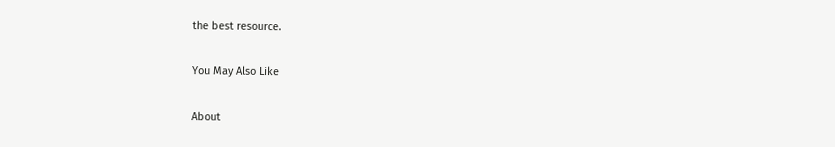the best resource.

You May Also Like

About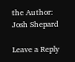the Author: Josh Shepard

Leave a Reply